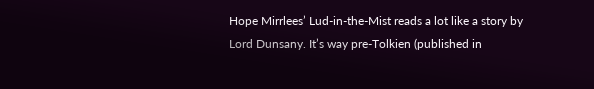Hope Mirrlees’ Lud-in-the-Mist reads a lot like a story by Lord Dunsany. It’s way pre-Tolkien (published in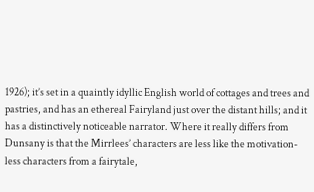1926); it’s set in a quaintly idyllic English world of cottages and trees and pastries, and has an ethereal Fairyland just over the distant hills; and it has a distinctively noticeable narrator. Where it really differs from Dunsany is that the Mirrlees’ characters are less like the motivation-less characters from a fairytale,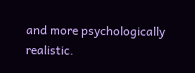and more psychologically realistic.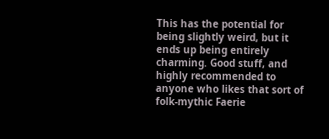This has the potential for being slightly weird, but it ends up being entirely charming. Good stuff, and highly recommended to anyone who likes that sort of folk-mythic Faerie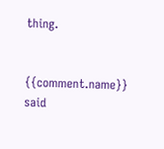thing.


{{comment.name}} said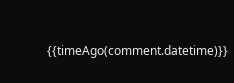{{timeAgo(comment.datetime)}}